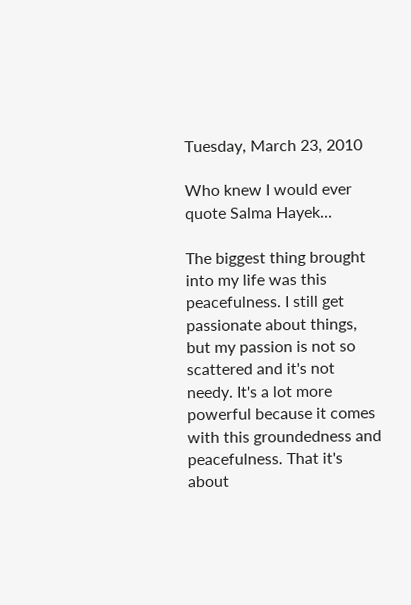Tuesday, March 23, 2010

Who knew I would ever quote Salma Hayek...

The biggest thing brought into my life was this peacefulness. I still get passionate about things, but my passion is not so scattered and it's not needy. It's a lot more powerful because it comes with this groundedness and peacefulness. That it's about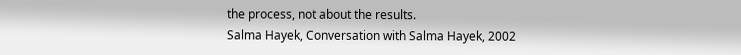the process, not about the results.
Salma Hayek, Conversation with Salma Hayek, 2002